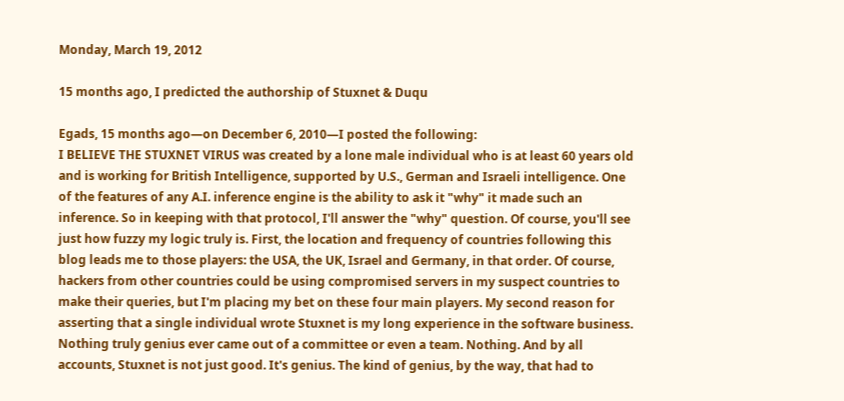Monday, March 19, 2012

15 months ago, I predicted the authorship of Stuxnet & Duqu

Egads, 15 months ago—on December 6, 2010—I posted the following:
I BELIEVE THE STUXNET VIRUS was created by a lone male individual who is at least 60 years old and is working for British Intelligence, supported by U.S., German and Israeli intelligence. One of the features of any A.I. inference engine is the ability to ask it "why" it made such an inference. So in keeping with that protocol, I'll answer the "why" question. Of course, you'll see just how fuzzy my logic truly is. First, the location and frequency of countries following this blog leads me to those players: the USA, the UK, Israel and Germany, in that order. Of course, hackers from other countries could be using compromised servers in my suspect countries to make their queries, but I'm placing my bet on these four main players. My second reason for asserting that a single individual wrote Stuxnet is my long experience in the software business. Nothing truly genius ever came out of a committee or even a team. Nothing. And by all accounts, Stuxnet is not just good. It's genius. The kind of genius, by the way, that had to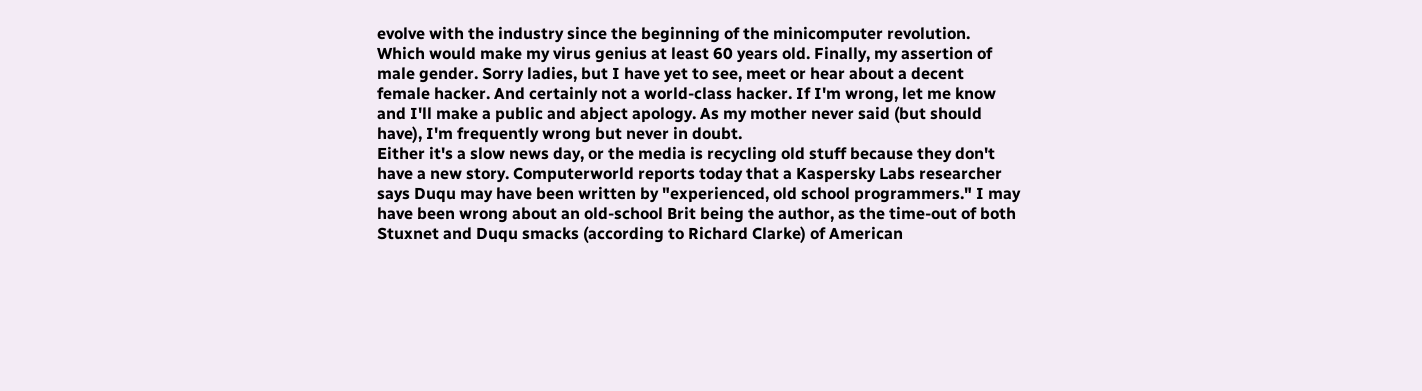evolve with the industry since the beginning of the minicomputer revolution. Which would make my virus genius at least 60 years old. Finally, my assertion of male gender. Sorry ladies, but I have yet to see, meet or hear about a decent female hacker. And certainly not a world-class hacker. If I'm wrong, let me know and I'll make a public and abject apology. As my mother never said (but should have), I'm frequently wrong but never in doubt.
Either it's a slow news day, or the media is recycling old stuff because they don't have a new story. Computerworld reports today that a Kaspersky Labs researcher says Duqu may have been written by "experienced, old school programmers." I may have been wrong about an old-school Brit being the author, as the time-out of both Stuxnet and Duqu smacks (according to Richard Clarke) of American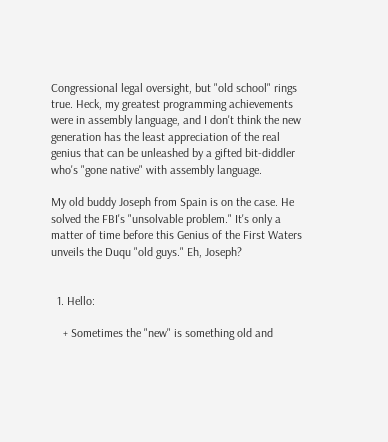Congressional legal oversight, but "old school" rings true. Heck, my greatest programming achievements were in assembly language, and I don't think the new generation has the least appreciation of the real genius that can be unleashed by a gifted bit-diddler who's "gone native" with assembly language.

My old buddy Joseph from Spain is on the case. He solved the FBI's "unsolvable problem." It's only a matter of time before this Genius of the First Waters unveils the Duqu "old guys." Eh, Joseph?


  1. Hello:

    + Sometimes the "new" is something old and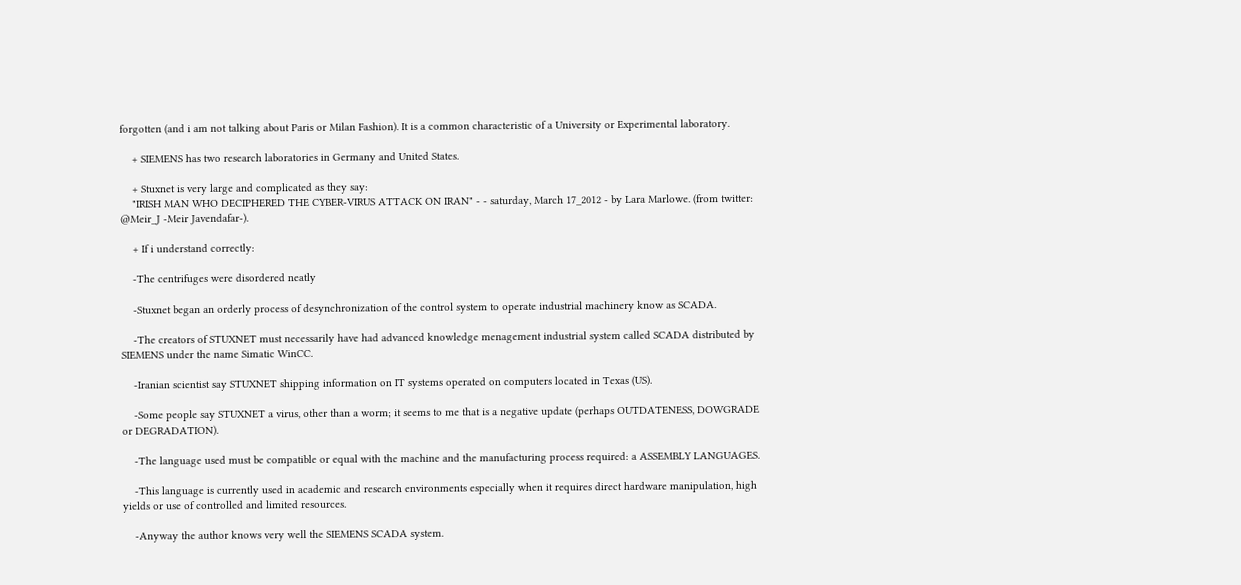forgotten (and i am not talking about Paris or Milan Fashion). It is a common characteristic of a University or Experimental laboratory.

    + SIEMENS has two research laboratories in Germany and United States.

    + Stuxnet is very large and complicated as they say:
    "IRISH MAN WHO DECIPHERED THE CYBER-VIRUS ATTACK ON IRAN" - - saturday, March 17_2012 - by Lara Marlowe. (from twitter: @Meir_J -Meir Javendafar-).

    + If i understand correctly:

    -The centrifuges were disordered neatly

    -Stuxnet began an orderly process of desynchronization of the control system to operate industrial machinery know as SCADA.

    -The creators of STUXNET must necessarily have had advanced knowledge menagement industrial system called SCADA distributed by SIEMENS under the name Simatic WinCC.

    -Iranian scientist say STUXNET shipping information on IT systems operated on computers located in Texas (US).

    -Some people say STUXNET a virus, other than a worm; it seems to me that is a negative update (perhaps OUTDATENESS, DOWGRADE or DEGRADATION).

    -The language used must be compatible or equal with the machine and the manufacturing process required: a ASSEMBLY LANGUAGES.

    -This language is currently used in academic and research environments especially when it requires direct hardware manipulation, high yields or use of controlled and limited resources.

    -Anyway the author knows very well the SIEMENS SCADA system.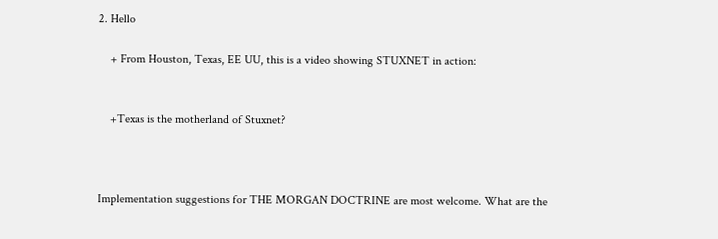2. Hello

    + From Houston, Texas, EE UU, this is a video showing STUXNET in action:


    +Texas is the motherland of Stuxnet?



Implementation suggestions for THE MORGAN DOCTRINE are most welcome. What are the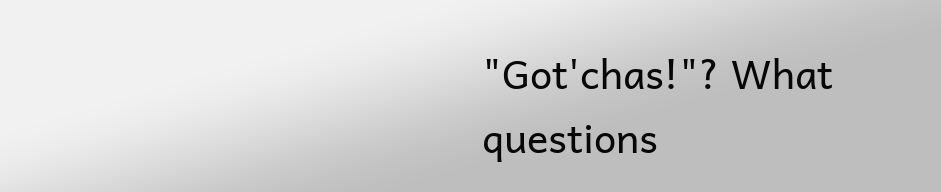"Got'chas!"? What questions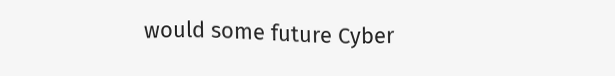would some future Cyber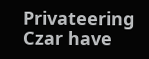Privateering Czar have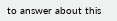to answer about this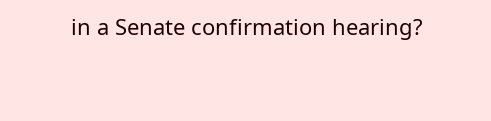in a Senate confirmation hearing?